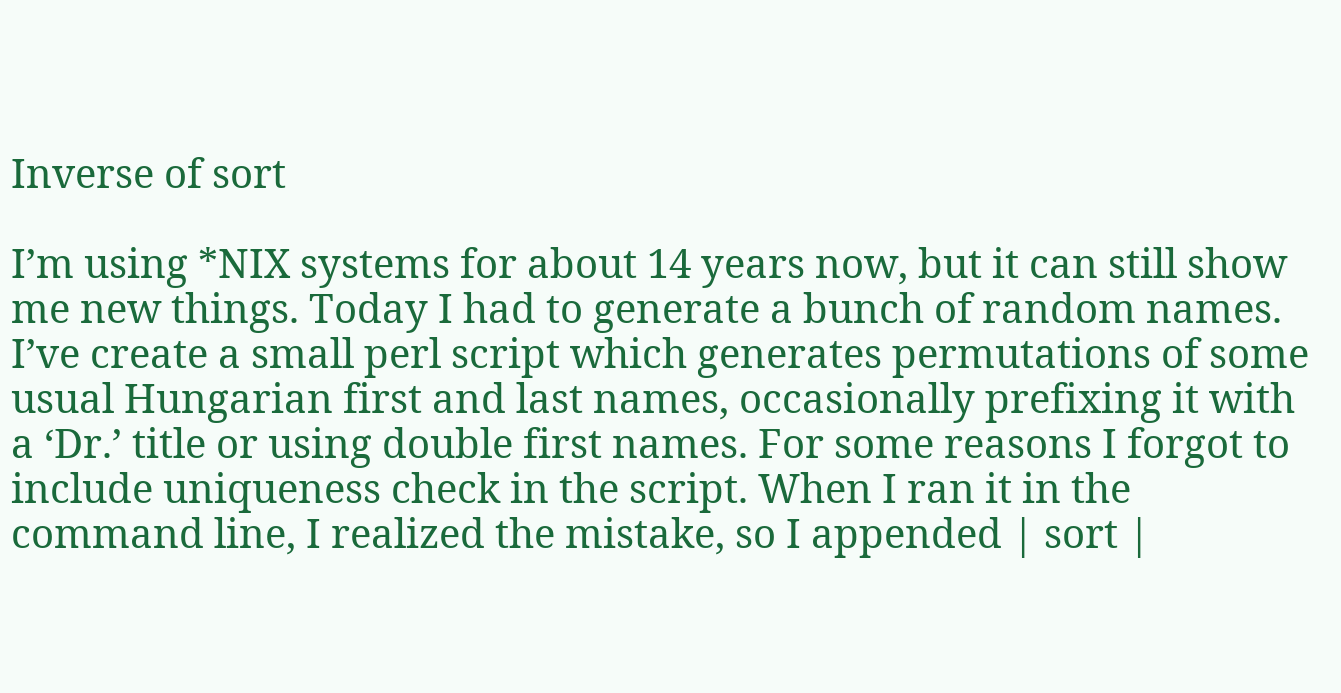Inverse of sort

I’m using *NIX systems for about 14 years now, but it can still show me new things. Today I had to generate a bunch of random names. I’ve create a small perl script which generates permutations of some usual Hungarian first and last names, occasionally prefixing it with a ‘Dr.’ title or using double first names. For some reasons I forgot to include uniqueness check in the script. When I ran it in the command line, I realized the mistake, so I appended | sort |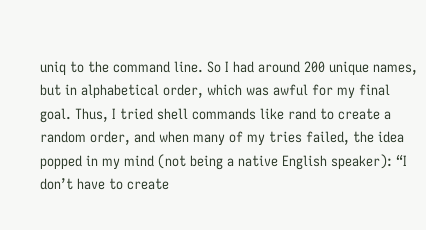uniq to the command line. So I had around 200 unique names, but in alphabetical order, which was awful for my final goal. Thus, I tried shell commands like rand to create a random order, and when many of my tries failed, the idea popped in my mind (not being a native English speaker): “I don’t have to create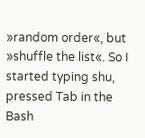»random order«, but »shuffle the list«. So I started typing shu, pressed Tab in the Bash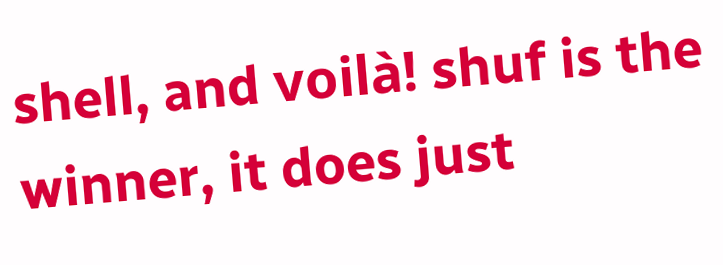shell, and voilà! shuf is the winner, it does just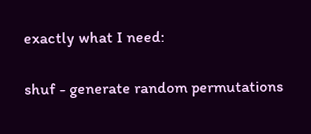exactly what I need:

shuf - generate random permutations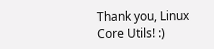Thank you, Linux Core Utils! :)